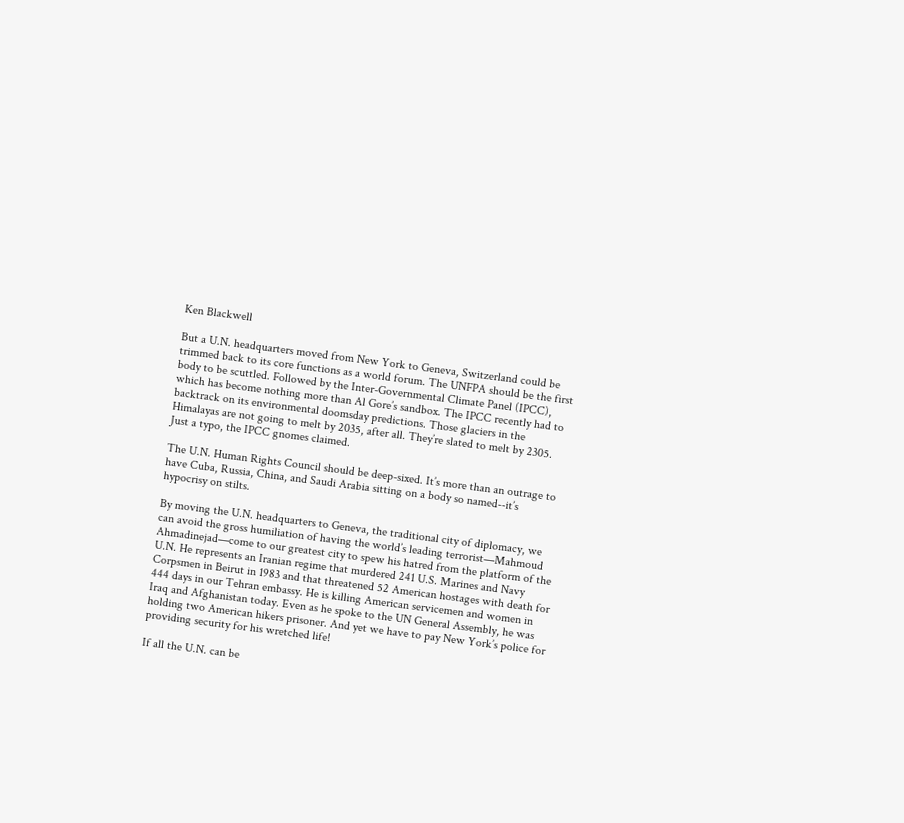Ken Blackwell

But a U.N. headquarters moved from New York to Geneva, Switzerland could be trimmed back to its core functions as a world forum. The UNFPA should be the first body to be scuttled. Followed by the Inter-Governmental Climate Panel (IPCC), which has become nothing more than Al Gore’s sandbox. The IPCC recently had to backtrack on its environmental doomsday predictions. Those glaciers in the Himalayas are not going to melt by 2035, after all. They’re slated to melt by 2305. Just a typo, the IPCC gnomes claimed.

The U.N. Human Rights Council should be deep-sixed. It’s more than an outrage to have Cuba, Russia, China, and Saudi Arabia sitting on a body so named--it’s hypocrisy on stilts.

By moving the U.N. headquarters to Geneva, the traditional city of diplomacy, we can avoid the gross humiliation of having the world’s leading terrorist—Mahmoud Ahmadinejad—come to our greatest city to spew his hatred from the platform of the U.N. He represents an Iranian regime that murdered 241 U.S. Marines and Navy Corpsmen in Beirut in 1983 and that threatened 52 American hostages with death for 444 days in our Tehran embassy. He is killing American servicemen and women in Iraq and Afghanistan today. Even as he spoke to the UN General Assembly, he was holding two American hikers prisoner. And yet we have to pay New York’s police for providing security for his wretched life!

If all the U.N. can be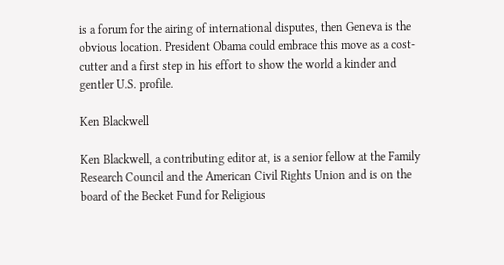is a forum for the airing of international disputes, then Geneva is the obvious location. President Obama could embrace this move as a cost-cutter and a first step in his effort to show the world a kinder and gentler U.S. profile.

Ken Blackwell

Ken Blackwell, a contributing editor at, is a senior fellow at the Family Research Council and the American Civil Rights Union and is on the board of the Becket Fund for Religious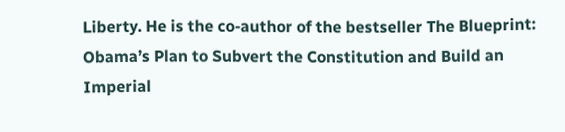Liberty. He is the co-author of the bestseller The Blueprint: Obama’s Plan to Subvert the Constitution and Build an Imperial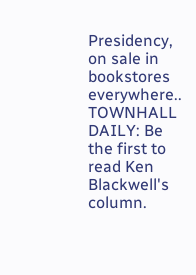Presidency, on sale in bookstores everywhere..
TOWNHALL DAILY: Be the first to read Ken Blackwell's column.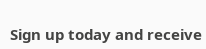Sign up today and receive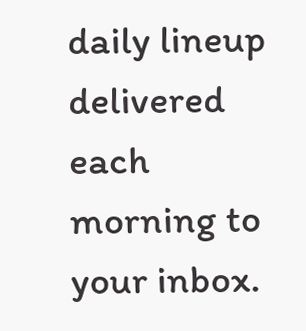daily lineup delivered each morning to your inbox.